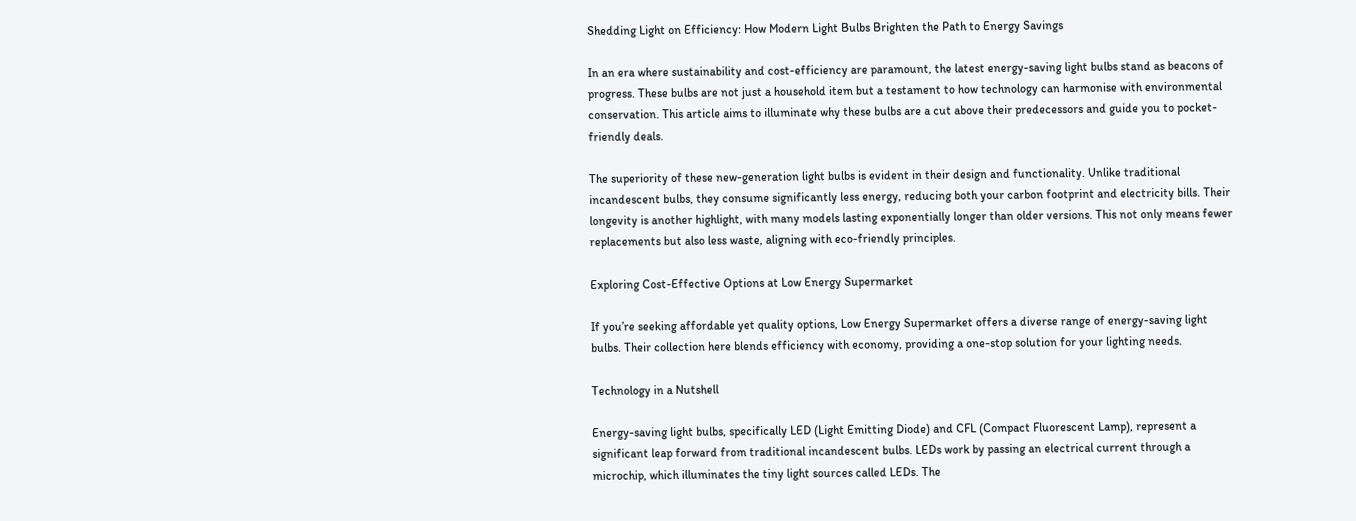Shedding Light on Efficiency: How Modern Light Bulbs Brighten the Path to Energy Savings

In an era where sustainability and cost-efficiency are paramount, the latest energy-saving light bulbs stand as beacons of progress. These bulbs are not just a household item but a testament to how technology can harmonise with environmental conservation. This article aims to illuminate why these bulbs are a cut above their predecessors and guide you to pocket-friendly deals.

The superiority of these new-generation light bulbs is evident in their design and functionality. Unlike traditional incandescent bulbs, they consume significantly less energy, reducing both your carbon footprint and electricity bills. Their longevity is another highlight, with many models lasting exponentially longer than older versions. This not only means fewer replacements but also less waste, aligning with eco-friendly principles.

Exploring Cost-Effective Options at Low Energy Supermarket

If you’re seeking affordable yet quality options, Low Energy Supermarket offers a diverse range of energy-saving light bulbs. Their collection here blends efficiency with economy, providing a one-stop solution for your lighting needs.

Technology in a Nutshell

Energy-saving light bulbs, specifically LED (Light Emitting Diode) and CFL (Compact Fluorescent Lamp), represent a significant leap forward from traditional incandescent bulbs. LEDs work by passing an electrical current through a microchip, which illuminates the tiny light sources called LEDs. The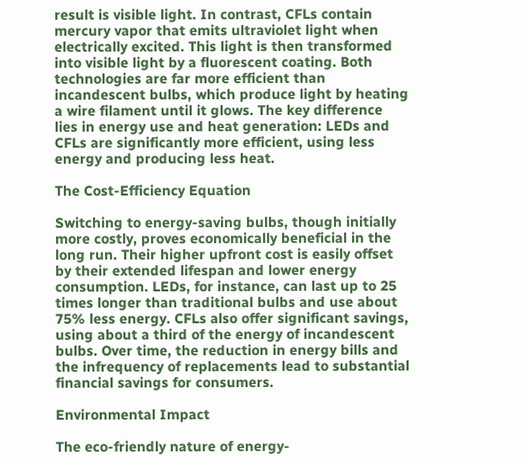result is visible light. In contrast, CFLs contain mercury vapor that emits ultraviolet light when electrically excited. This light is then transformed into visible light by a fluorescent coating. Both technologies are far more efficient than incandescent bulbs, which produce light by heating a wire filament until it glows. The key difference lies in energy use and heat generation: LEDs and CFLs are significantly more efficient, using less energy and producing less heat.

The Cost-Efficiency Equation

Switching to energy-saving bulbs, though initially more costly, proves economically beneficial in the long run. Their higher upfront cost is easily offset by their extended lifespan and lower energy consumption. LEDs, for instance, can last up to 25 times longer than traditional bulbs and use about 75% less energy. CFLs also offer significant savings, using about a third of the energy of incandescent bulbs. Over time, the reduction in energy bills and the infrequency of replacements lead to substantial financial savings for consumers.

Environmental Impact

The eco-friendly nature of energy-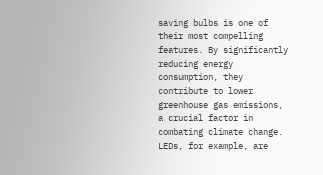saving bulbs is one of their most compelling features. By significantly reducing energy consumption, they contribute to lower greenhouse gas emissions, a crucial factor in combating climate change. LEDs, for example, are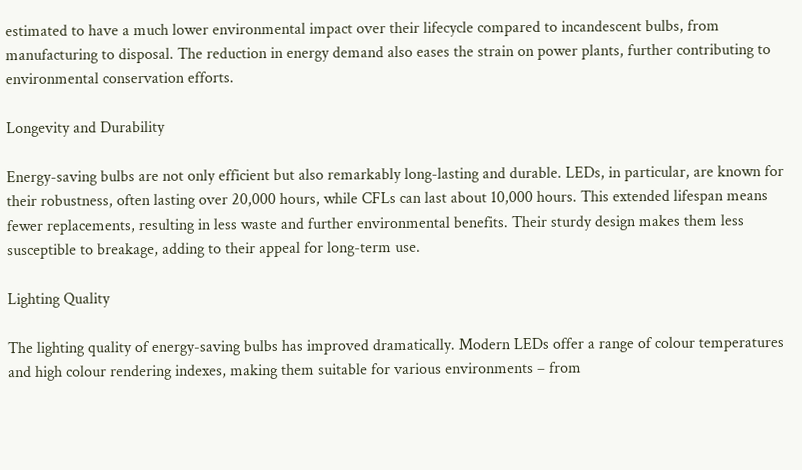estimated to have a much lower environmental impact over their lifecycle compared to incandescent bulbs, from manufacturing to disposal. The reduction in energy demand also eases the strain on power plants, further contributing to environmental conservation efforts.

Longevity and Durability

Energy-saving bulbs are not only efficient but also remarkably long-lasting and durable. LEDs, in particular, are known for their robustness, often lasting over 20,000 hours, while CFLs can last about 10,000 hours. This extended lifespan means fewer replacements, resulting in less waste and further environmental benefits. Their sturdy design makes them less susceptible to breakage, adding to their appeal for long-term use.

Lighting Quality

The lighting quality of energy-saving bulbs has improved dramatically. Modern LEDs offer a range of colour temperatures and high colour rendering indexes, making them suitable for various environments – from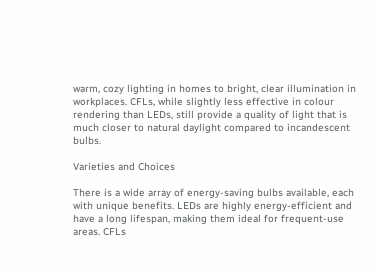warm, cozy lighting in homes to bright, clear illumination in workplaces. CFLs, while slightly less effective in colour rendering than LEDs, still provide a quality of light that is much closer to natural daylight compared to incandescent bulbs.

Varieties and Choices

There is a wide array of energy-saving bulbs available, each with unique benefits. LEDs are highly energy-efficient and have a long lifespan, making them ideal for frequent-use areas. CFLs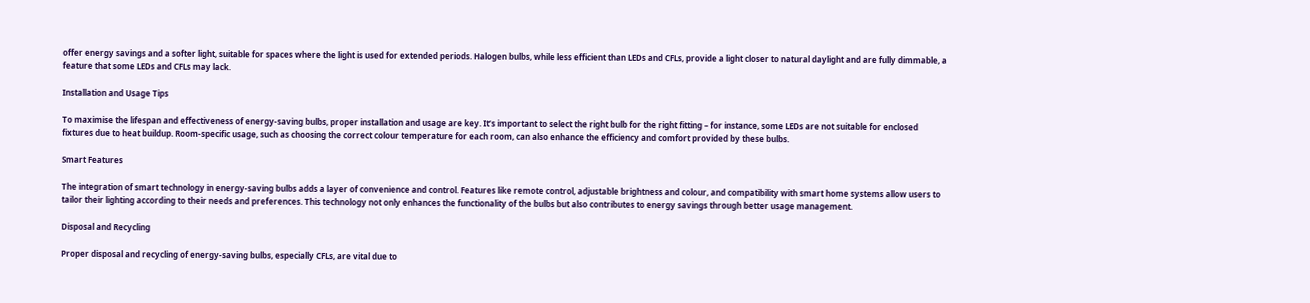offer energy savings and a softer light, suitable for spaces where the light is used for extended periods. Halogen bulbs, while less efficient than LEDs and CFLs, provide a light closer to natural daylight and are fully dimmable, a feature that some LEDs and CFLs may lack.

Installation and Usage Tips

To maximise the lifespan and effectiveness of energy-saving bulbs, proper installation and usage are key. It’s important to select the right bulb for the right fitting – for instance, some LEDs are not suitable for enclosed fixtures due to heat buildup. Room-specific usage, such as choosing the correct colour temperature for each room, can also enhance the efficiency and comfort provided by these bulbs.

Smart Features

The integration of smart technology in energy-saving bulbs adds a layer of convenience and control. Features like remote control, adjustable brightness and colour, and compatibility with smart home systems allow users to tailor their lighting according to their needs and preferences. This technology not only enhances the functionality of the bulbs but also contributes to energy savings through better usage management.

Disposal and Recycling

Proper disposal and recycling of energy-saving bulbs, especially CFLs, are vital due to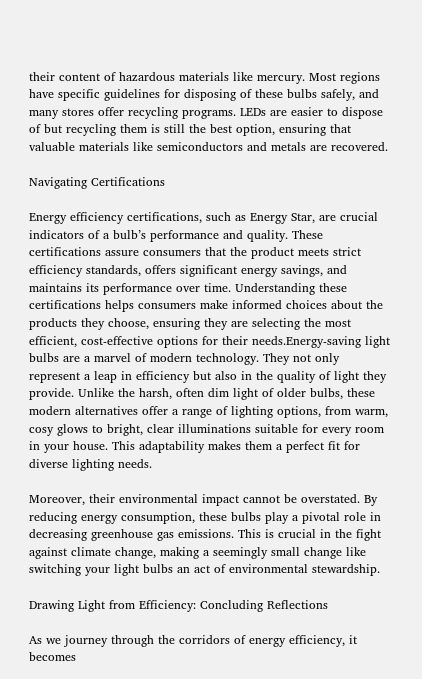their content of hazardous materials like mercury. Most regions have specific guidelines for disposing of these bulbs safely, and many stores offer recycling programs. LEDs are easier to dispose of but recycling them is still the best option, ensuring that valuable materials like semiconductors and metals are recovered.

Navigating Certifications

Energy efficiency certifications, such as Energy Star, are crucial indicators of a bulb’s performance and quality. These certifications assure consumers that the product meets strict efficiency standards, offers significant energy savings, and maintains its performance over time. Understanding these certifications helps consumers make informed choices about the products they choose, ensuring they are selecting the most efficient, cost-effective options for their needs.Energy-saving light bulbs are a marvel of modern technology. They not only represent a leap in efficiency but also in the quality of light they provide. Unlike the harsh, often dim light of older bulbs, these modern alternatives offer a range of lighting options, from warm, cosy glows to bright, clear illuminations suitable for every room in your house. This adaptability makes them a perfect fit for diverse lighting needs.

Moreover, their environmental impact cannot be overstated. By reducing energy consumption, these bulbs play a pivotal role in decreasing greenhouse gas emissions. This is crucial in the fight against climate change, making a seemingly small change like switching your light bulbs an act of environmental stewardship.

Drawing Light from Efficiency: Concluding Reflections

As we journey through the corridors of energy efficiency, it becomes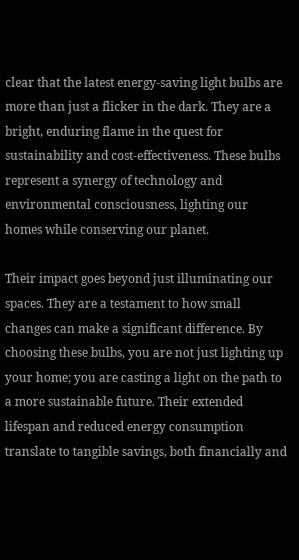clear that the latest energy-saving light bulbs are more than just a flicker in the dark. They are a bright, enduring flame in the quest for sustainability and cost-effectiveness. These bulbs represent a synergy of technology and environmental consciousness, lighting our homes while conserving our planet.

Their impact goes beyond just illuminating our spaces. They are a testament to how small changes can make a significant difference. By choosing these bulbs, you are not just lighting up your home; you are casting a light on the path to a more sustainable future. Their extended lifespan and reduced energy consumption translate to tangible savings, both financially and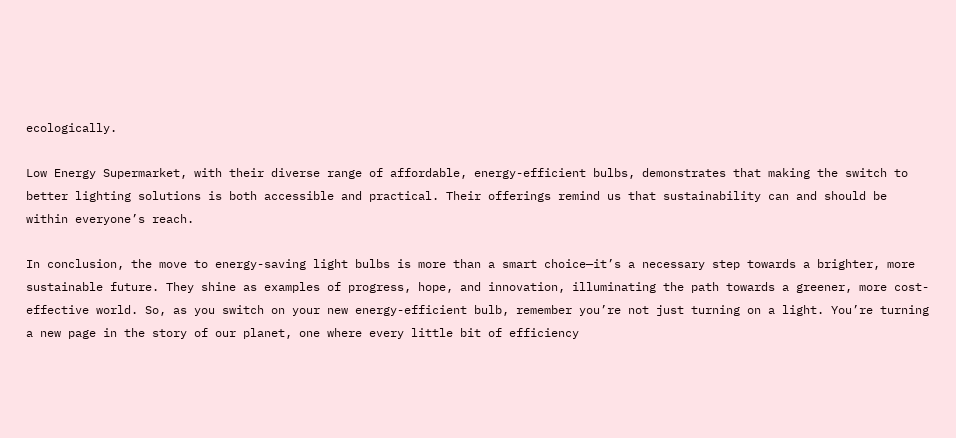ecologically.

Low Energy Supermarket, with their diverse range of affordable, energy-efficient bulbs, demonstrates that making the switch to better lighting solutions is both accessible and practical. Their offerings remind us that sustainability can and should be within everyone’s reach.

In conclusion, the move to energy-saving light bulbs is more than a smart choice—it’s a necessary step towards a brighter, more sustainable future. They shine as examples of progress, hope, and innovation, illuminating the path towards a greener, more cost-effective world. So, as you switch on your new energy-efficient bulb, remember you’re not just turning on a light. You’re turning a new page in the story of our planet, one where every little bit of efficiency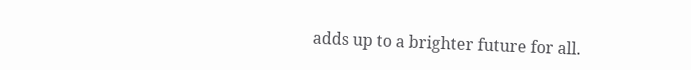adds up to a brighter future for all.